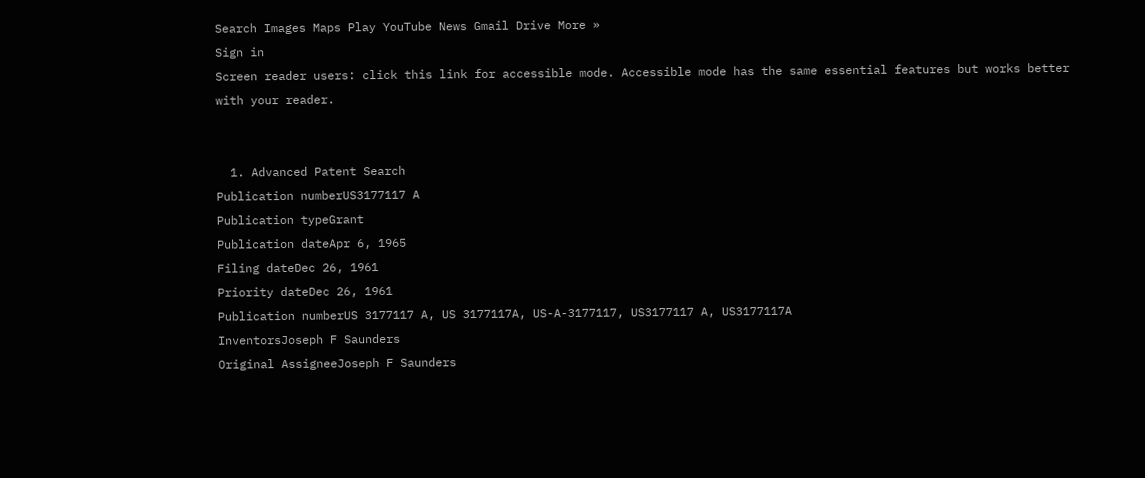Search Images Maps Play YouTube News Gmail Drive More »
Sign in
Screen reader users: click this link for accessible mode. Accessible mode has the same essential features but works better with your reader.


  1. Advanced Patent Search
Publication numberUS3177117 A
Publication typeGrant
Publication dateApr 6, 1965
Filing dateDec 26, 1961
Priority dateDec 26, 1961
Publication numberUS 3177117 A, US 3177117A, US-A-3177117, US3177117 A, US3177117A
InventorsJoseph F Saunders
Original AssigneeJoseph F Saunders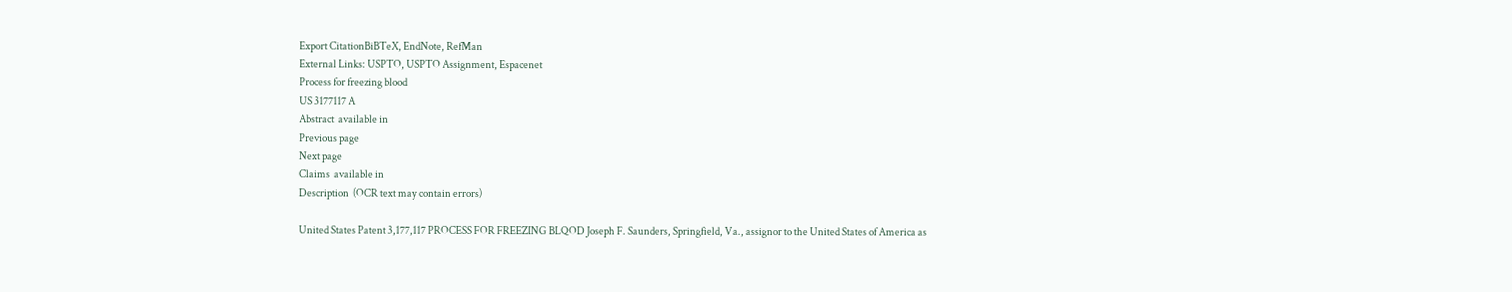Export CitationBiBTeX, EndNote, RefMan
External Links: USPTO, USPTO Assignment, Espacenet
Process for freezing blood
US 3177117 A
Abstract  available in
Previous page
Next page
Claims  available in
Description  (OCR text may contain errors)

United States Patent 3,177,117 PROCESS FOR FREEZING BLQOD Joseph F. Saunders, Springfield, Va., assignor to the United States of America as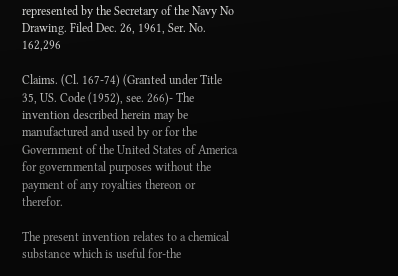represented by the Secretary of the Navy No Drawing. Filed Dec. 26, 1961, Ser. No. 162,296

Claims. (Cl. 167-74) (Granted under Title 35, US. Code (1952), see. 266)- The invention described herein may be manufactured and used by or for the Government of the United States of America for governmental purposes without the payment of any royalties thereon or therefor.

The present invention relates to a chemical substance which is useful for-the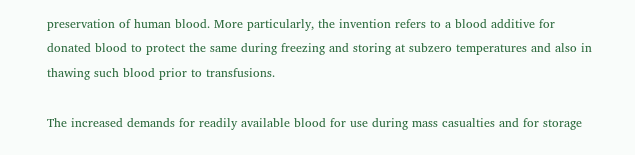preservation of human blood. More particularly, the invention refers to a blood additive for donated blood to protect the same during freezing and storing at subzero temperatures and also in thawing such blood prior to transfusions.

The increased demands for readily available blood for use during mass casualties and for storage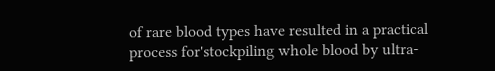of rare blood types have resulted in a practical process for'stockpiling whole blood by ultra-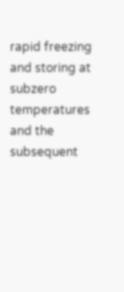rapid freezing and storing at subzero temperatures and the subsequent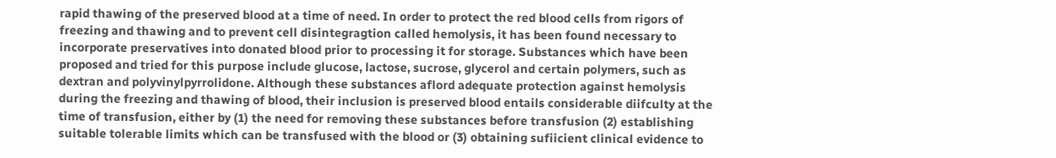rapid thawing of the preserved blood at a time of need. In order to protect the red blood cells from rigors of freezing and thawing and to prevent cell disintegragtion called hemolysis, it has been found necessary to incorporate preservatives into donated blood prior to processing it for storage. Substances which have been proposed and tried for this purpose include glucose, lactose, sucrose, glycerol and certain polymers, such as dextran and polyvinylpyrrolidone. Although these substances aflord adequate protection against hemolysis during the freezing and thawing of blood, their inclusion is preserved blood entails considerable diifculty at the time of transfusion, either by (1) the need for removing these substances before transfusion (2) establishing suitable tolerable limits which can be transfused with the blood or (3) obtaining sufiicient clinical evidence to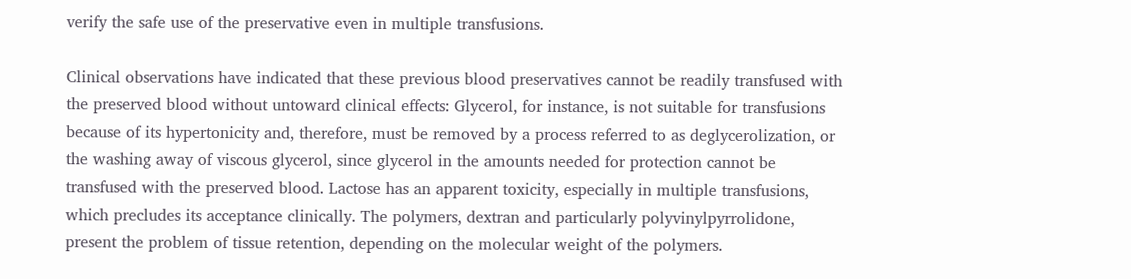verify the safe use of the preservative even in multiple transfusions.

Clinical observations have indicated that these previous blood preservatives cannot be readily transfused with the preserved blood without untoward clinical effects: Glycerol, for instance, is not suitable for transfusions because of its hypertonicity and, therefore, must be removed by a process referred to as deglycerolization, or the washing away of viscous glycerol, since glycerol in the amounts needed for protection cannot be transfused with the preserved blood. Lactose has an apparent toxicity, especially in multiple transfusions, which precludes its acceptance clinically. The polymers, dextran and particularly polyvinylpyrrolidone, present the problem of tissue retention, depending on the molecular weight of the polymers.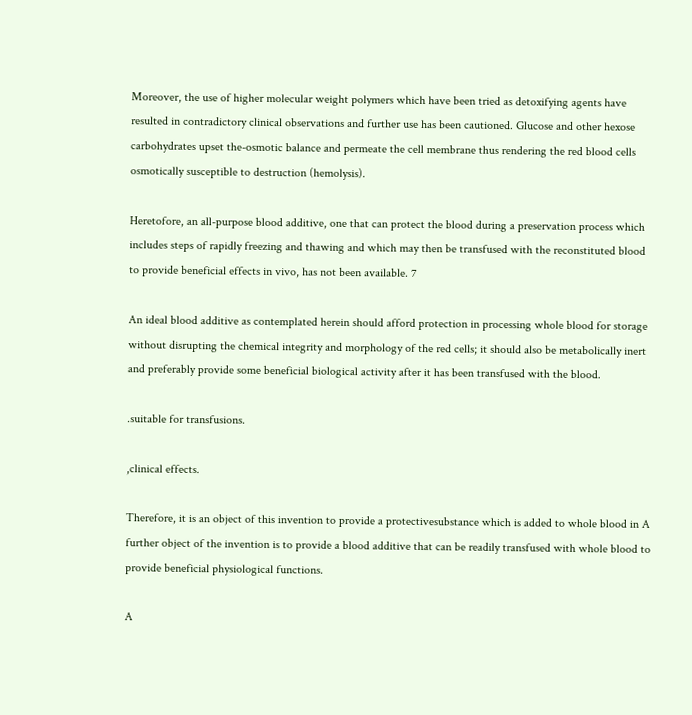Moreover, the use of higher molecular weight polymers which have been tried as detoxifying agents have resulted in contradictory clinical observations and further use has been cautioned. Glucose and other hexose carbohydrates upset the-osmotic balance and permeate the cell membrane thus rendering the red blood cells osmotically susceptible to destruction (hemolysis).

Heretofore, an all-purpose blood additive, one that can protect the blood during a preservation process which includes steps of rapidly freezing and thawing and which may then be transfused with the reconstituted blood to provide beneficial effects in vivo, has not been available. 7

An ideal blood additive as contemplated herein should afford protection in processing whole blood for storage without disrupting the chemical integrity and morphology of the red cells; it should also be metabolically inert and preferably provide some beneficial biological activity after it has been transfused with the blood.

.suitable for transfusions.

,clinical effects.

Therefore, it is an object of this invention to provide a protectivesubstance which is added to whole blood in A further object of the invention is to provide a blood additive that can be readily transfused with whole blood to provide beneficial physiological functions.

A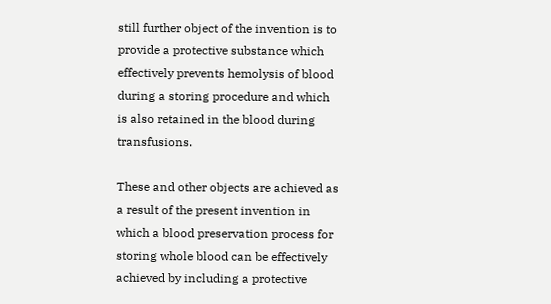still further object of the invention is to provide a protective substance which effectively prevents hemolysis of blood during a storing procedure and which is also retained in the blood during transfusions.

These and other objects are achieved as a result of the present invention in which a blood preservation process for storing whole blood can be effectively achieved by including a protective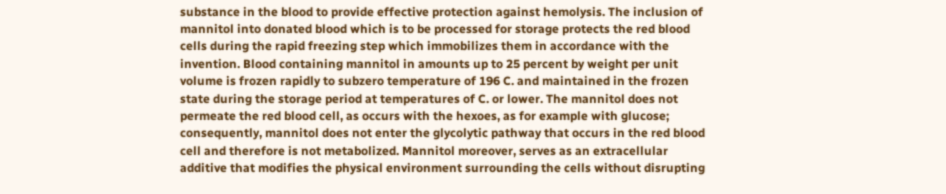substance in the blood to provide effective protection against hemolysis. The inclusion of mannitol into donated blood which is to be processed for storage protects the red blood cells during the rapid freezing step which immobilizes them in accordance with the invention. Blood containing mannitol in amounts up to 25 percent by weight per unit volume is frozen rapidly to subzero temperature of 196 C. and maintained in the frozen state during the storage period at temperatures of C. or lower. The mannitol does not permeate the red blood cell, as occurs with the hexoes, as for example with glucose; consequently, mannitol does not enter the glycolytic pathway that occurs in the red blood cell and therefore is not metabolized. Mannitol moreover, serves as an extracellular additive that modifies the physical environment surrounding the cells without disrupting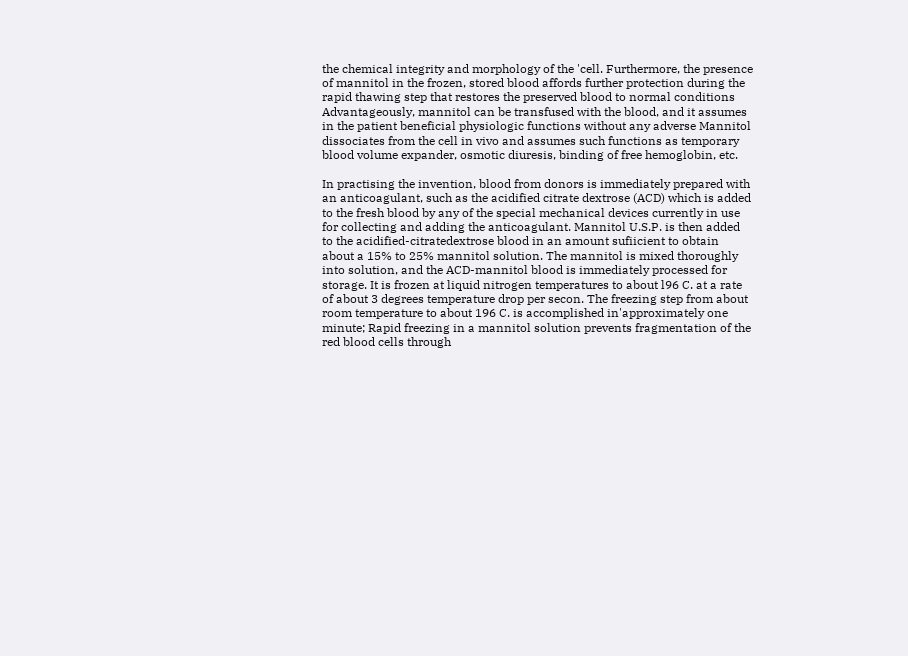the chemical integrity and morphology of the 'cell. Furthermore, the presence of mannitol in the frozen, stored blood affords further protection during the rapid thawing step that restores the preserved blood to normal conditions Advantageously, mannitol can be transfused with the blood, and it assumes in the patient beneficial physiologic functions without any adverse Mannitol dissociates from the cell in vivo and assumes such functions as temporary blood volume expander, osmotic diuresis, binding of free hemoglobin, etc.

In practising the invention, blood from donors is immediately prepared with an anticoagulant, such as the acidified citrate dextrose (ACD) which is added to the fresh blood by any of the special mechanical devices currently in use for collecting and adding the anticoagulant. Mannitol U.S.P. is then added to the acidified-citratedextrose blood in an amount sufiicient to obtain about a 15% to 25% mannitol solution. The mannitol is mixed thoroughly into solution, and the ACD-mannitol blood is immediately processed for storage. It is frozen at liquid nitrogen temperatures to about l96 C. at a rate of about 3 degrees temperature drop per secon. The freezing step from about room temperature to about 196 C. is accomplished in'approximately one minute; Rapid freezing in a mannitol solution prevents fragmentation of the red blood cells through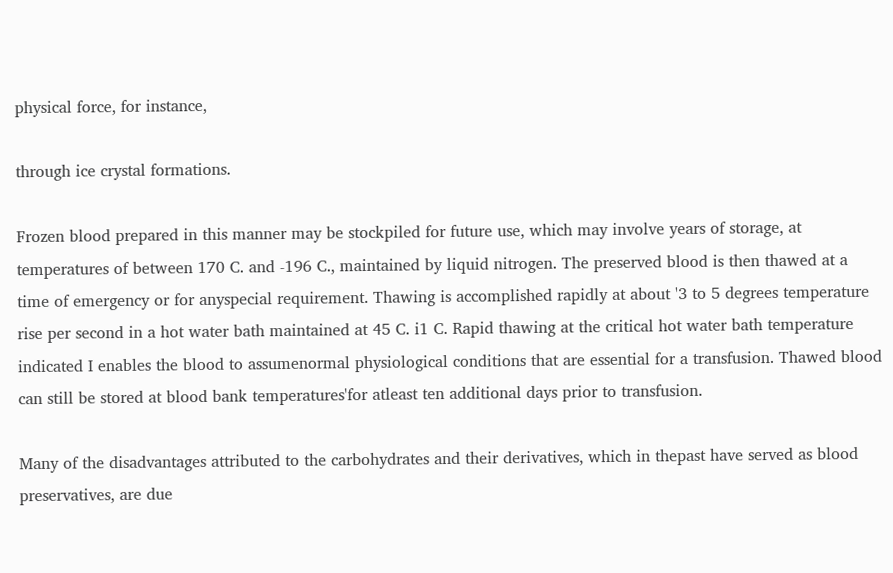physical force, for instance,

through ice crystal formations.

Frozen blood prepared in this manner may be stockpiled for future use, which may involve years of storage, at temperatures of between 170 C. and -196 C., maintained by liquid nitrogen. The preserved blood is then thawed at a time of emergency or for anyspecial requirement. Thawing is accomplished rapidly at about '3 to 5 degrees temperature rise per second in a hot water bath maintained at 45 C. i1 C. Rapid thawing at the critical hot water bath temperature indicated I enables the blood to assumenormal physiological conditions that are essential for a transfusion. Thawed blood can still be stored at blood bank temperatures'for atleast ten additional days prior to transfusion.

Many of the disadvantages attributed to the carbohydrates and their derivatives, which in thepast have served as blood preservatives, are due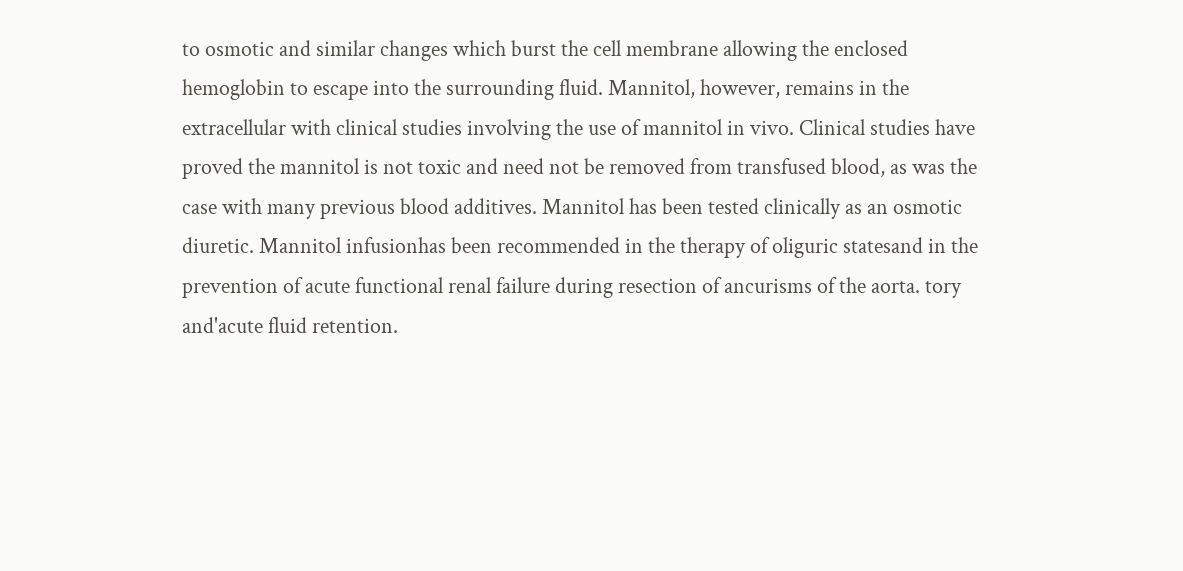to osmotic and similar changes which burst the cell membrane allowing the enclosed hemoglobin to escape into the surrounding fluid. Mannitol, however, remains in the extracellular with clinical studies involving the use of mannitol in vivo. Clinical studies have proved the mannitol is not toxic and need not be removed from transfused blood, as was the case with many previous blood additives. Mannitol has been tested clinically as an osmotic diuretic. Mannitol infusionhas been recommended in the therapy of oliguric statesand in the prevention of acute functional renal failure during resection of ancurisms of the aorta. tory and'acute fluid retention.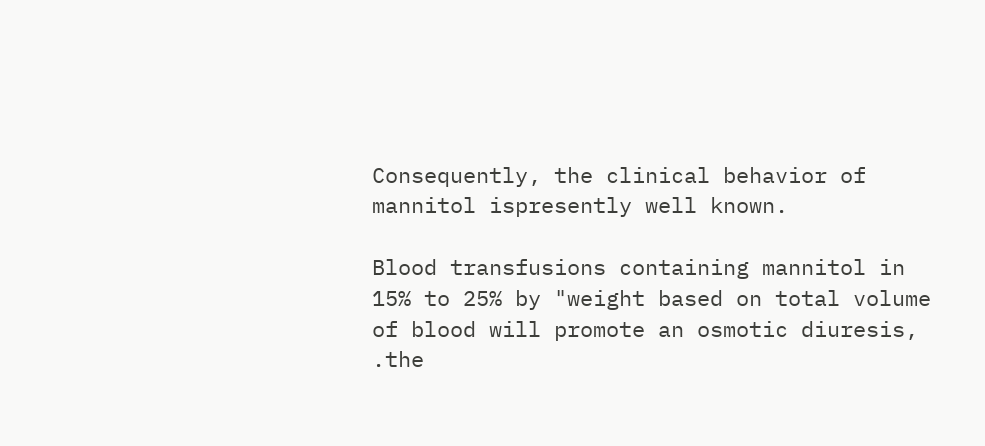Consequently, the clinical behavior of mannitol ispresently well known.

Blood transfusions containing mannitol in 15% to 25% by "weight based on total volume of blood will promote an osmotic diuresis, .the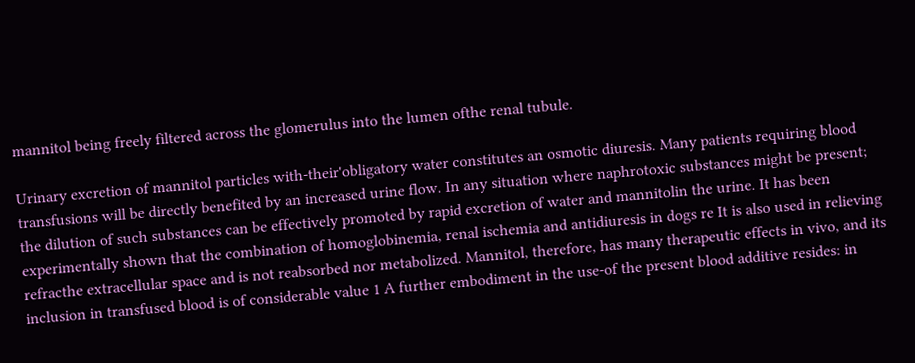mannitol being freely filtered across the glomerulus into the lumen ofthe renal tubule.

Urinary excretion of mannitol particles with-their'obligatory water constitutes an osmotic diuresis. Many patients requiring blood transfusions will be directly benefited by an increased urine flow. In any situation where naphrotoxic substances might be present; the dilution of such substances can be effectively promoted by rapid excretion of water and mannitolin the urine. It has been experimentally shown that the combination of homoglobinemia, renal ischemia and antidiuresis in dogs re It is also used in relieving refracthe extracellular space and is not reabsorbed nor metabolized. Mannitol, therefore, has many therapeutic effects in vivo, and its inclusion in transfused blood is of considerable value 1 A further embodiment in the use-of the present blood additive resides: in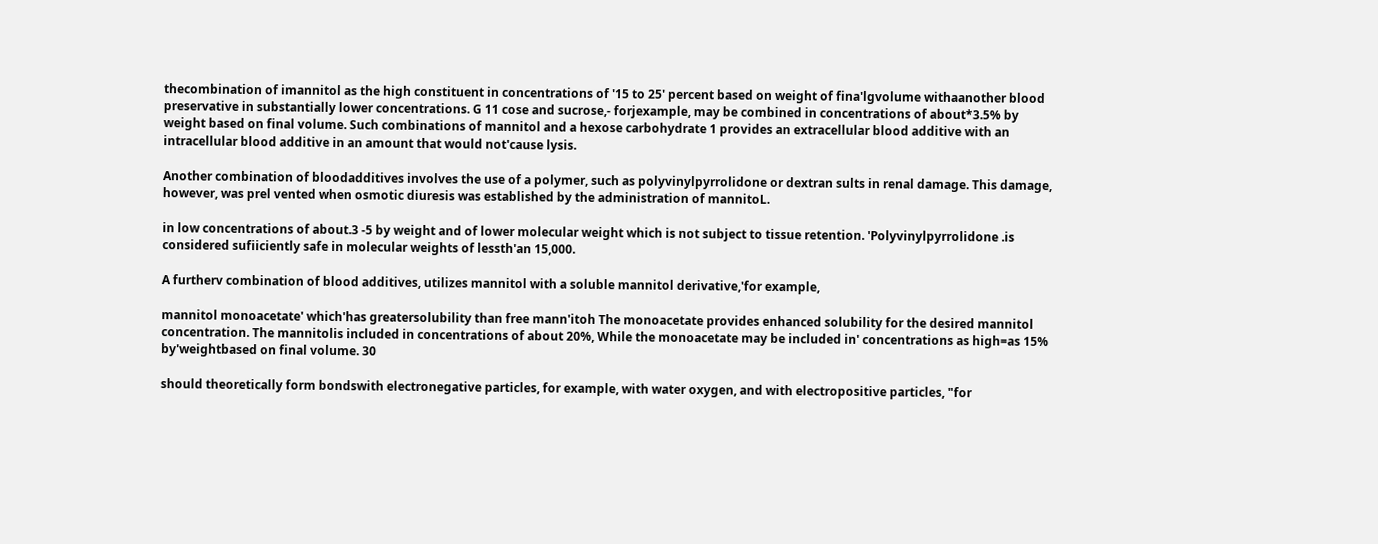thecombination of imannitol as the high constituent in concentrations of '15 to 25' percent based on weight of fina'lgvolume withaanother blood preservative in substantially lower concentrations. G 11 cose and sucrose,- forjexample, may be combined in concentrations of about*3.5% by weight based on final volume. Such combinations of mannitol and a hexose carbohydrate 1 provides an extracellular blood additive with an intracellular blood additive in an amount that would not'cause lysis.

Another combination of bloodadditives involves the use of a polymer, such as polyvinylpyrrolidone or dextran sults in renal damage. This damage, however, was prel vented when osmotic diuresis was established by the administration of mannitoL.

in low concentrations of about.3 -5 by weight and of lower molecular weight which is not subject to tissue retention. 'Polyvinylpyrrolidone .is considered sufiiciently safe in molecular weights of lessth'an 15,000.

A furtherv combination of blood additives, utilizes mannitol with a soluble mannitol derivative,'for example,

mannitol monoacetate' which'has greatersolubility than free mann'itoh The monoacetate provides enhanced solubility for the desired mannitol concentration. The mannitolis included in concentrations of about 20%, While the monoacetate may be included in' concentrations as high=as 15% by'weightbased on final volume. 30

should theoretically form bondswith electronegative particles, for example, with water oxygen, and with electropositive particles, "for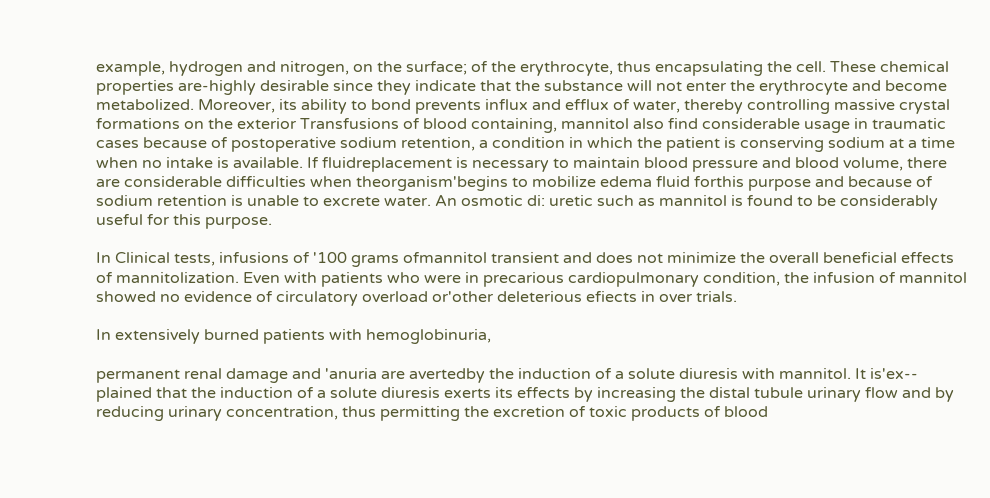example, hydrogen and nitrogen, on the surface; of the erythrocyte, thus encapsulating the cell. These chemical properties are-highly desirable since they indicate that the substance will not enter the erythrocyte and become metabolized. Moreover, its ability to bond prevents influx and efflux of water, thereby controlling massive crystal formations on the exterior Transfusions of blood containing, mannitol also find considerable usage in traumatic cases because of postoperative sodium retention, a condition in which the patient is conserving sodium at a time when no intake is available. If fluidreplacement is necessary to maintain blood pressure and blood volume, there are considerable difficulties when theorganism'begins to mobilize edema fluid forthis purpose and because of sodium retention is unable to excrete water. An osmotic di: uretic such as mannitol is found to be considerably useful for this purpose.

In Clinical tests, infusions of '100 grams ofmannitol transient and does not minimize the overall beneficial effects of mannitolization. Even with patients who were in precarious cardiopulmonary condition, the infusion of mannitol showed no evidence of circulatory overload or'other deleterious efiects in over trials.

In extensively burned patients with hemoglobinuria,

permanent renal damage and 'anuria are avertedby the induction of a solute diuresis with mannitol. It is'ex-- plained that the induction of a solute diuresis exerts its effects by increasing the distal tubule urinary flow and by reducing urinary concentration, thus permitting the excretion of toxic products of blood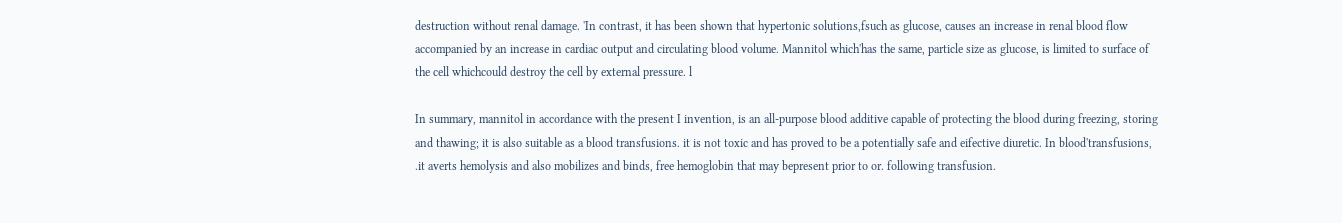destruction without renal damage. 'In contrast, it has been shown that hypertonic solutions,fsuch as glucose, causes an increase in renal blood flow accompanied by an increase in cardiac output and circulating blood volume. Mannitol which'has the same, particle size as glucose, is limited to surface of the cell whichcould destroy the cell by external pressure. l

In summary, mannitol in accordance with the present I invention, is an all-purpose blood additive capable of protecting the blood during freezing, storing and thawing; it is also suitable as a blood transfusions. it is not toxic and has proved to be a potentially safe and eifective diuretic. In blood'transfusions, .it averts hemolysis and also mobilizes and binds, free hemoglobin that may bepresent prior to or. following transfusion.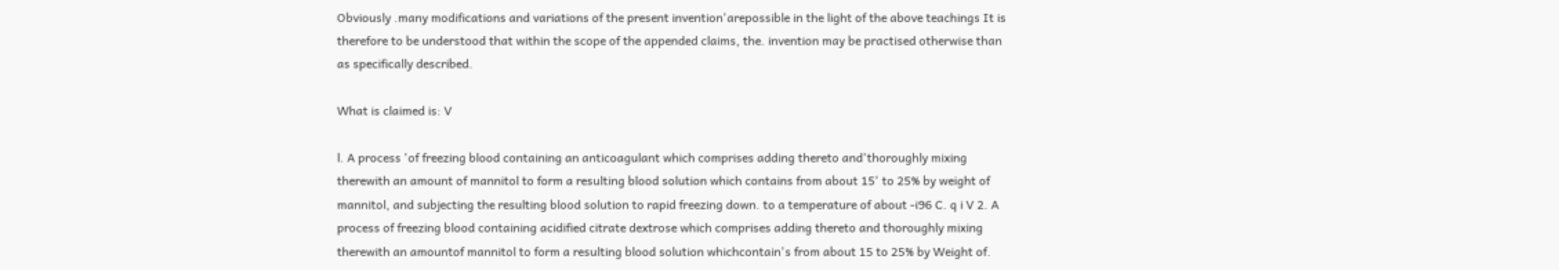Obviously .many modifications and variations of the present invention'arepossible in the light of the above teachings It is therefore to be understood that within the scope of the appended claims, the. invention may be practised otherwise than as specifically described.

What is claimed is: V

l. A process 'of freezing blood containing an anticoagulant which comprises adding thereto and'thoroughly mixing therewith an amount of mannitol to form a resulting blood solution which contains from about 15' to 25% by weight of mannitol, and subjecting the resulting blood solution to rapid freezing down. to a temperature of about -i96 C. q i V 2. A process of freezing blood containing acidified citrate dextrose which comprises adding thereto and thoroughly mixing therewith an amountof mannitol to form a resulting blood solution whichcontain's from about 15 to 25% by Weight of.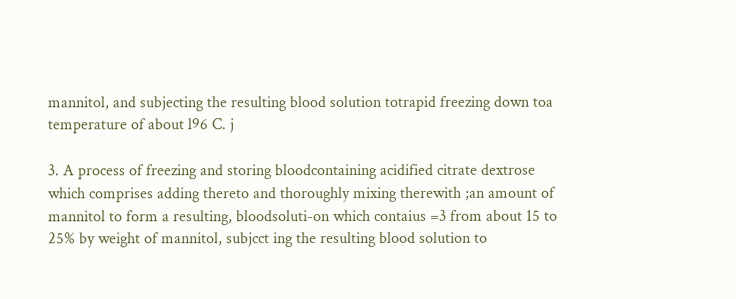mannitol, and subjecting the resulting blood solution totrapid freezing down toa temperature of about l96 C. j

3. A process of freezing and storing bloodcontaining acidified citrate dextrose which comprises adding thereto and thoroughly mixing therewith ;an amount of mannitol to form a resulting, bloodsoluti-on which contaius =3 from about 15 to 25% by weight of mannitol, subjcct ing the resulting blood solution to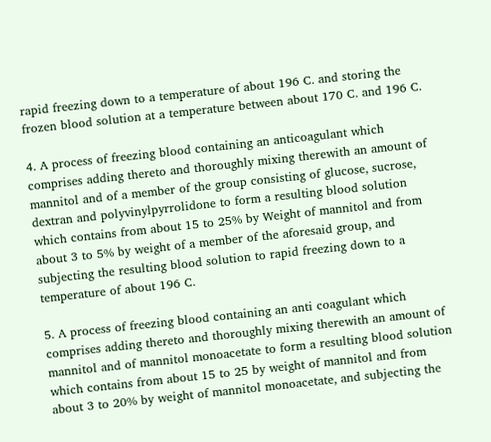rapid freezing down to a temperature of about 196 C. and storing the frozen blood solution at a temperature between about 170 C. and 196 C.

4. A process of freezing blood containing an anticoagulant which comprises adding thereto and thoroughly mixing therewith an amount of mannitol and of a member of the group consisting of glucose, sucrose, dextran and polyvinylpyrrolidone to form a resulting blood solution which contains from about 15 to 25% by Weight of mannitol and from about 3 to 5% by weight of a member of the aforesaid group, and subjecting the resulting blood solution to rapid freezing down to a temperature of about 196 C.

5. A process of freezing blood containing an anti coagulant which comprises adding thereto and thoroughly mixing therewith an amount of mannitol and of mannitol monoacetate to form a resulting blood solution which contains from about 15 to 25 by weight of mannitol and from about 3 to 20% by weight of mannitol monoacetate, and subjecting the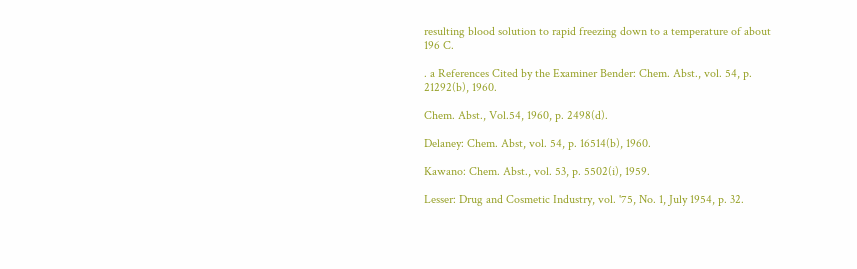resulting blood solution to rapid freezing down to a temperature of about 196 C.

. a References Cited by the Examiner Bender: Chem. Abst., vol. 54, p. 21292(b), 1960.

Chem. Abst., Vol.54, 1960, p. 2498(d).

Delaney: Chem. Abst, vol. 54, p. 16514(b), 1960.

Kawano: Chem. Abst., vol. 53, p. 5502(i), 1959.

Lesser: Drug and Cosmetic Industry, vol. '75, No. 1, July 1954, p. 32.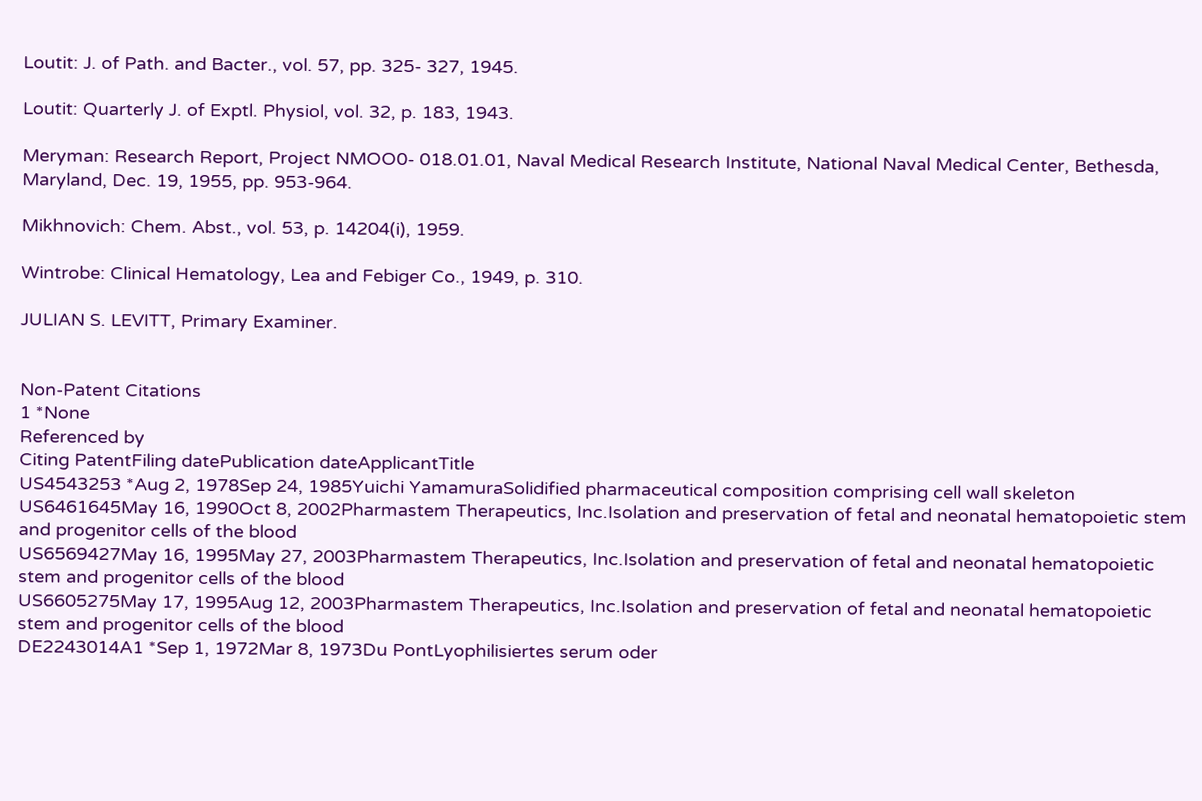Loutit: J. of Path. and Bacter., vol. 57, pp. 325- 327, 1945.

Loutit: Quarterly J. of Exptl. Physiol, vol. 32, p. 183, 1943.

Meryman: Research Report, Project NMOO0- 018.01.01, Naval Medical Research Institute, National Naval Medical Center, Bethesda, Maryland, Dec. 19, 1955, pp. 953-964.

Mikhnovich: Chem. Abst., vol. 53, p. 14204(i), 1959.

Wintrobe: Clinical Hematology, Lea and Febiger Co., 1949, p. 310.

JULIAN S. LEVITT, Primary Examiner.


Non-Patent Citations
1 *None
Referenced by
Citing PatentFiling datePublication dateApplicantTitle
US4543253 *Aug 2, 1978Sep 24, 1985Yuichi YamamuraSolidified pharmaceutical composition comprising cell wall skeleton
US6461645May 16, 1990Oct 8, 2002Pharmastem Therapeutics, Inc.Isolation and preservation of fetal and neonatal hematopoietic stem and progenitor cells of the blood
US6569427May 16, 1995May 27, 2003Pharmastem Therapeutics, Inc.Isolation and preservation of fetal and neonatal hematopoietic stem and progenitor cells of the blood
US6605275May 17, 1995Aug 12, 2003Pharmastem Therapeutics, Inc.Isolation and preservation of fetal and neonatal hematopoietic stem and progenitor cells of the blood
DE2243014A1 *Sep 1, 1972Mar 8, 1973Du PontLyophilisiertes serum oder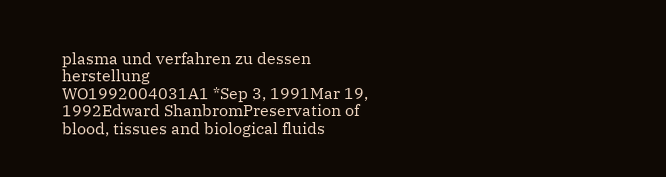plasma und verfahren zu dessen herstellung
WO1992004031A1 *Sep 3, 1991Mar 19, 1992Edward ShanbromPreservation of blood, tissues and biological fluids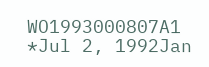WO1993000807A1 *Jul 2, 1992Jan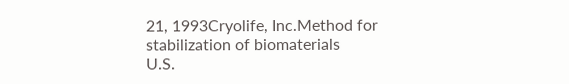21, 1993Cryolife, Inc.Method for stabilization of biomaterials
U.S.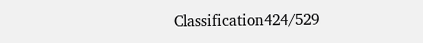Classification424/529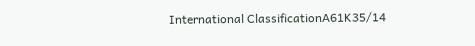International ClassificationA61K35/14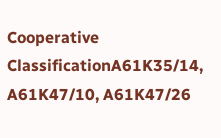Cooperative ClassificationA61K35/14, A61K47/10, A61K47/26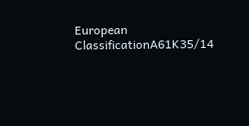European ClassificationA61K35/14